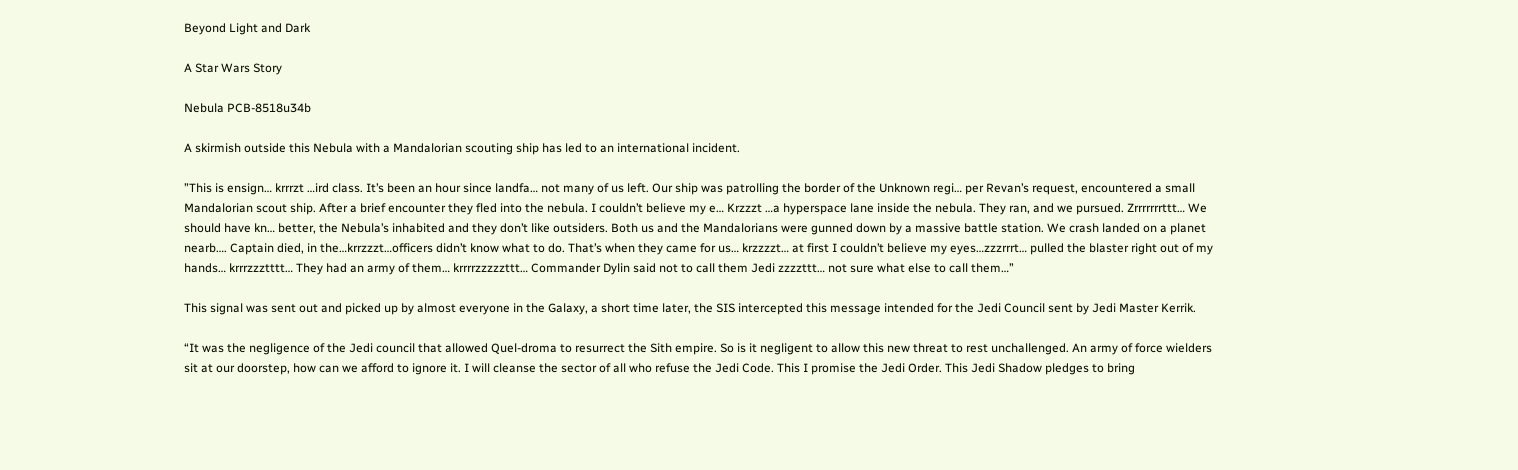Beyond Light and Dark

A Star Wars Story

Nebula PCB-8518u34b

A skirmish outside this Nebula with a Mandalorian scouting ship has led to an international incident.

”This is ensign… krrrzt …ird class. It’s been an hour since landfa… not many of us left. Our ship was patrolling the border of the Unknown regi… per Revan’s request, encountered a small Mandalorian scout ship. After a brief encounter they fled into the nebula. I couldn’t believe my e… Krzzzt …a hyperspace lane inside the nebula. They ran, and we pursued. Zrrrrrrrttt… We should have kn… better, the Nebula’s inhabited and they don’t like outsiders. Both us and the Mandalorians were gunned down by a massive battle station. We crash landed on a planet nearb…. Captain died, in the…krrzzzt…officers didn’t know what to do. That’s when they came for us… krzzzzt… at first I couldn’t believe my eyes…zzzrrrt… pulled the blaster right out of my hands… krrrzzztttt… They had an army of them… krrrrzzzzzttt… Commander Dylin said not to call them Jedi zzzzttt… not sure what else to call them…”

This signal was sent out and picked up by almost everyone in the Galaxy, a short time later, the SIS intercepted this message intended for the Jedi Council sent by Jedi Master Kerrik.

“It was the negligence of the Jedi council that allowed Quel-droma to resurrect the Sith empire. So is it negligent to allow this new threat to rest unchallenged. An army of force wielders sit at our doorstep, how can we afford to ignore it. I will cleanse the sector of all who refuse the Jedi Code. This I promise the Jedi Order. This Jedi Shadow pledges to bring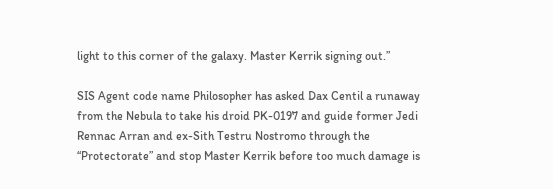light to this corner of the galaxy. Master Kerrik signing out.”

SIS Agent code name Philosopher has asked Dax Centil a runaway from the Nebula to take his droid PK-0197 and guide former Jedi Rennac Arran and ex-Sith Testru Nostromo through the “Protectorate” and stop Master Kerrik before too much damage is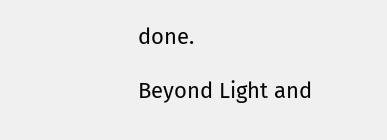done.

Beyond Light and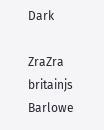Dark

ZraZra britainjs Barlowe